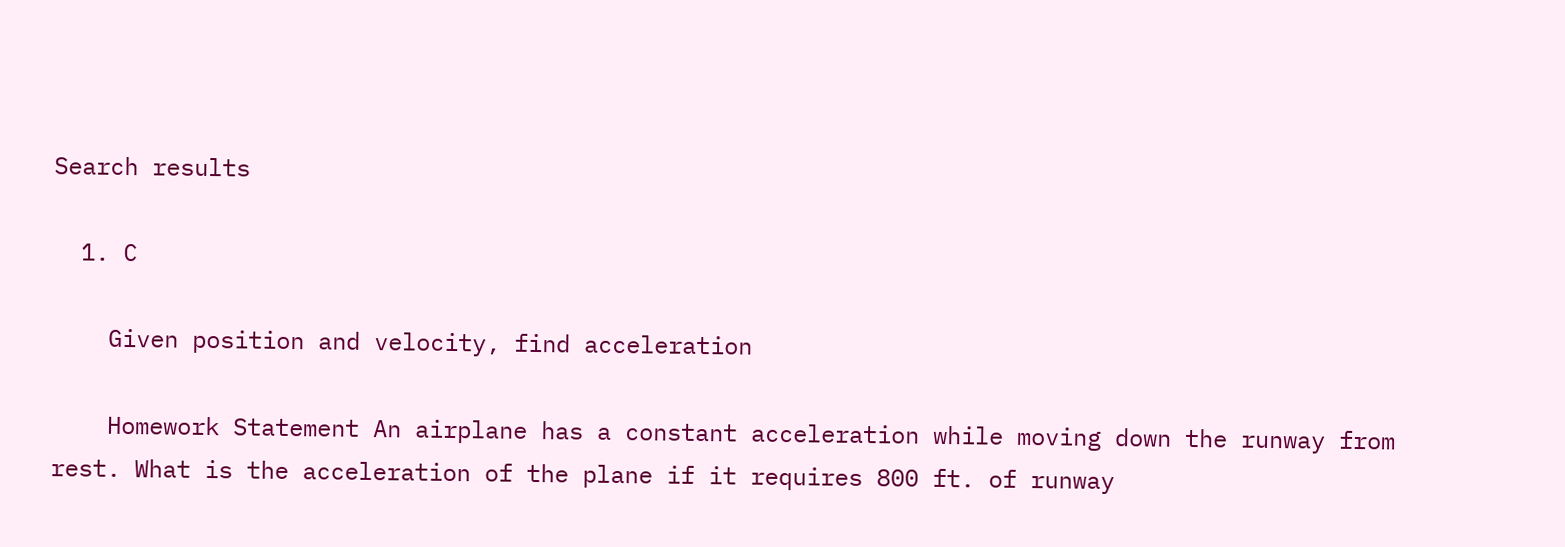Search results

  1. C

    Given position and velocity, find acceleration

    Homework Statement An airplane has a constant acceleration while moving down the runway from rest. What is the acceleration of the plane if it requires 800 ft. of runway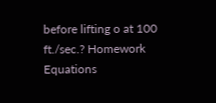before lifting o at 100 ft./sec.? Homework Equations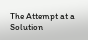The Attempt at a Solution